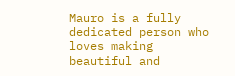Mauro is a fully dedicated person who loves making beautiful and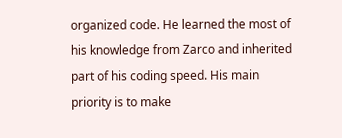organized code. He learned the most of his knowledge from Zarco and inherited part of his coding speed. His main priority is to make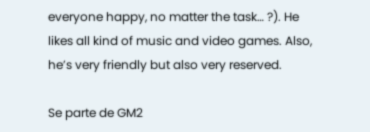everyone happy, no matter the task… ?). He likes all kind of music and video games. Also, he’s very friendly but also very reserved.

Se parte de GM2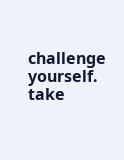challenge yourself. take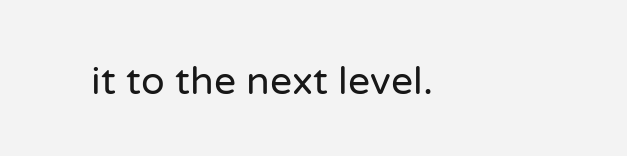it to the next level.